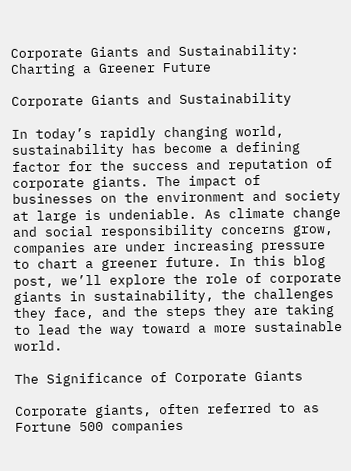Corporate Giants and Sustainability: Charting a Greener Future

Corporate Giants and Sustainability

In today’s rapidly changing world, sustainability has become a defining factor for the success and reputation of corporate giants. The impact of businesses on the environment and society at large is undeniable. As climate change and social responsibility concerns grow, companies are under increasing pressure to chart a greener future. In this blog post, we’ll explore the role of corporate giants in sustainability, the challenges they face, and the steps they are taking to lead the way toward a more sustainable world.

The Significance of Corporate Giants

Corporate giants, often referred to as Fortune 500 companies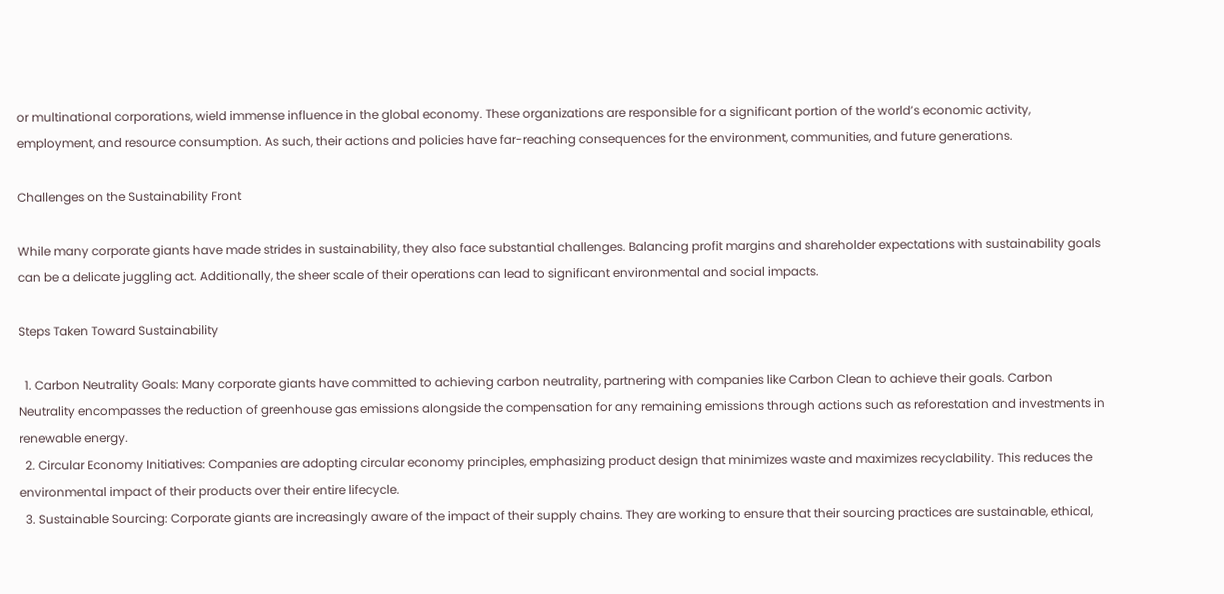or multinational corporations, wield immense influence in the global economy. These organizations are responsible for a significant portion of the world’s economic activity, employment, and resource consumption. As such, their actions and policies have far-reaching consequences for the environment, communities, and future generations.

Challenges on the Sustainability Front

While many corporate giants have made strides in sustainability, they also face substantial challenges. Balancing profit margins and shareholder expectations with sustainability goals can be a delicate juggling act. Additionally, the sheer scale of their operations can lead to significant environmental and social impacts.

Steps Taken Toward Sustainability

  1. Carbon Neutrality Goals: Many corporate giants have committed to achieving carbon neutrality, partnering with companies like Carbon Clean to achieve their goals. Carbon Neutrality encompasses the reduction of greenhouse gas emissions alongside the compensation for any remaining emissions through actions such as reforestation and investments in renewable energy.
  2. Circular Economy Initiatives: Companies are adopting circular economy principles, emphasizing product design that minimizes waste and maximizes recyclability. This reduces the environmental impact of their products over their entire lifecycle.
  3. Sustainable Sourcing: Corporate giants are increasingly aware of the impact of their supply chains. They are working to ensure that their sourcing practices are sustainable, ethical,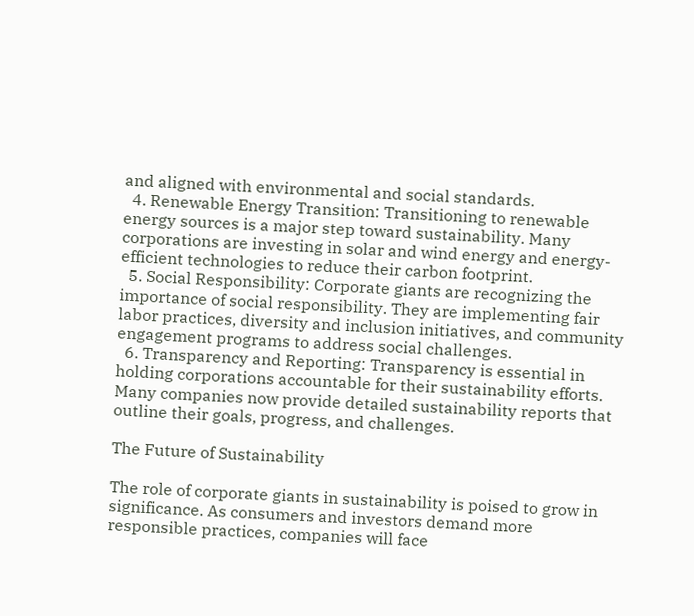and aligned with environmental and social standards.
  4. Renewable Energy Transition: Transitioning to renewable energy sources is a major step toward sustainability. Many corporations are investing in solar and wind energy and energy-efficient technologies to reduce their carbon footprint.
  5. Social Responsibility: Corporate giants are recognizing the importance of social responsibility. They are implementing fair labor practices, diversity and inclusion initiatives, and community engagement programs to address social challenges.
  6. Transparency and Reporting: Transparency is essential in holding corporations accountable for their sustainability efforts. Many companies now provide detailed sustainability reports that outline their goals, progress, and challenges.

The Future of Sustainability

The role of corporate giants in sustainability is poised to grow in significance. As consumers and investors demand more responsible practices, companies will face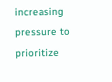increasing pressure to prioritize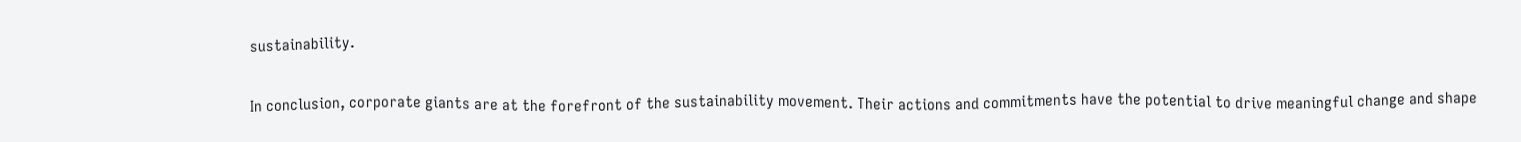sustainability.

In conclusion, corporate giants are at the forefront of the sustainability movement. Their actions and commitments have the potential to drive meaningful change and shape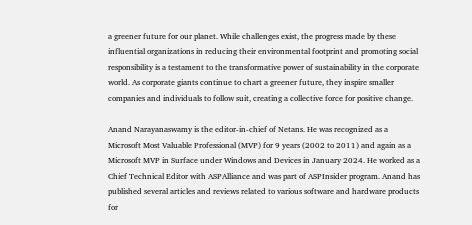a greener future for our planet. While challenges exist, the progress made by these influential organizations in reducing their environmental footprint and promoting social responsibility is a testament to the transformative power of sustainability in the corporate world. As corporate giants continue to chart a greener future, they inspire smaller companies and individuals to follow suit, creating a collective force for positive change.

Anand Narayanaswamy is the editor-in-chief of Netans. He was recognized as a Microsoft Most Valuable Professional (MVP) for 9 years (2002 to 2011) and again as a Microsoft MVP in Surface under Windows and Devices in January 2024. He worked as a Chief Technical Editor with ASPAlliance and was part of ASPInsider program. Anand has published several articles and reviews related to various software and hardware products for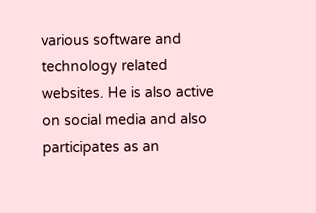various software and technology related websites. He is also active on social media and also participates as an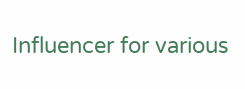Influencer for various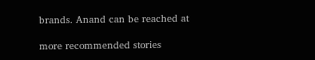brands. Anand can be reached at

more recommended stories